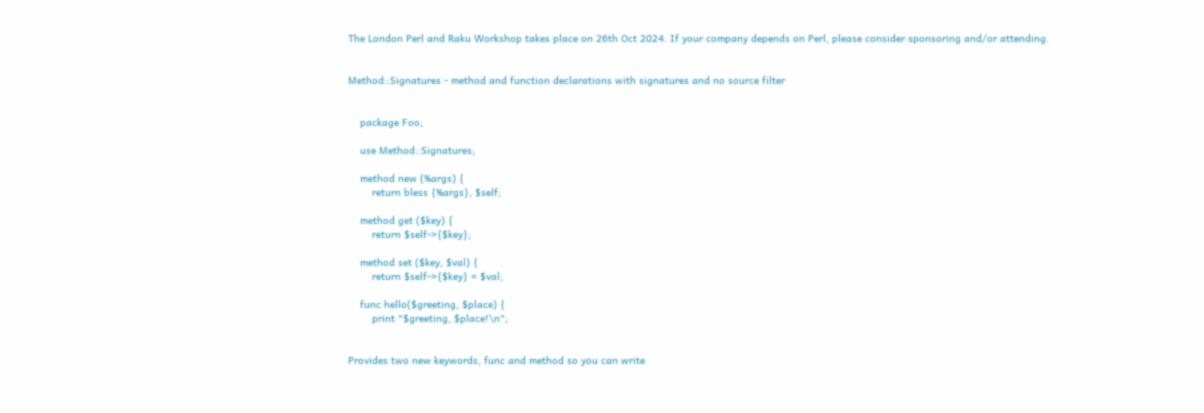The London Perl and Raku Workshop takes place on 26th Oct 2024. If your company depends on Perl, please consider sponsoring and/or attending.


Method::Signatures - method and function declarations with signatures and no source filter


    package Foo;

    use Method::Signatures;

    method new (%args) {
        return bless {%args}, $self;

    method get ($key) {
        return $self->{$key};

    method set ($key, $val) {
        return $self->{$key} = $val;

    func hello($greeting, $place) {
        print "$greeting, $place!\n";


Provides two new keywords, func and method so you can write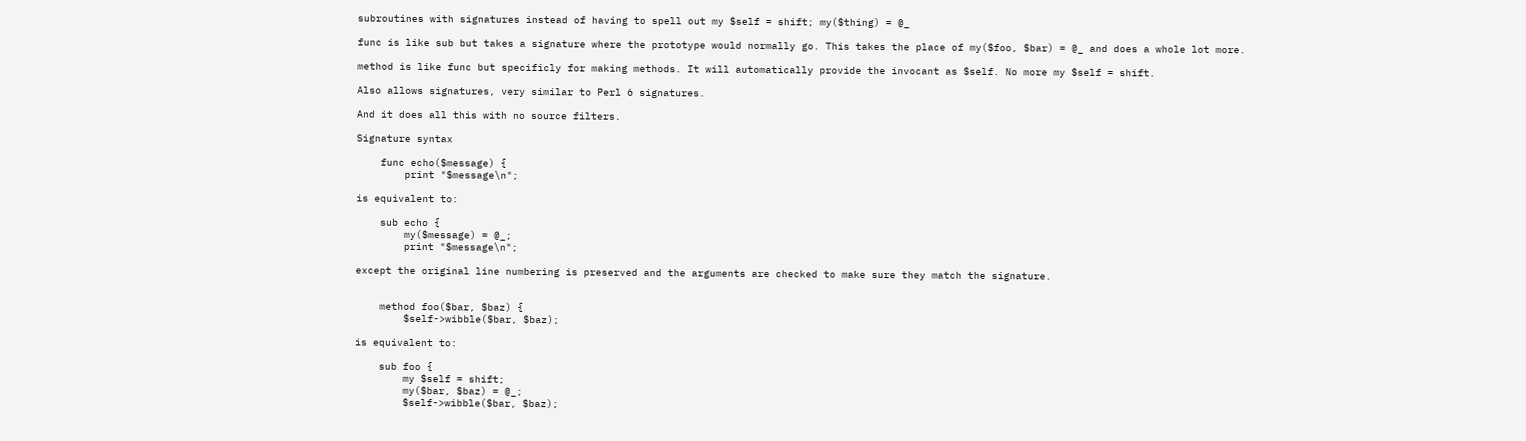subroutines with signatures instead of having to spell out my $self = shift; my($thing) = @_

func is like sub but takes a signature where the prototype would normally go. This takes the place of my($foo, $bar) = @_ and does a whole lot more.

method is like func but specificly for making methods. It will automatically provide the invocant as $self. No more my $self = shift.

Also allows signatures, very similar to Perl 6 signatures.

And it does all this with no source filters.

Signature syntax

    func echo($message) {
        print "$message\n";

is equivalent to:

    sub echo {
        my($message) = @_;
        print "$message\n";

except the original line numbering is preserved and the arguments are checked to make sure they match the signature.


    method foo($bar, $baz) {
        $self->wibble($bar, $baz);

is equivalent to:

    sub foo {
        my $self = shift;
        my($bar, $baz) = @_;
        $self->wibble($bar, $baz);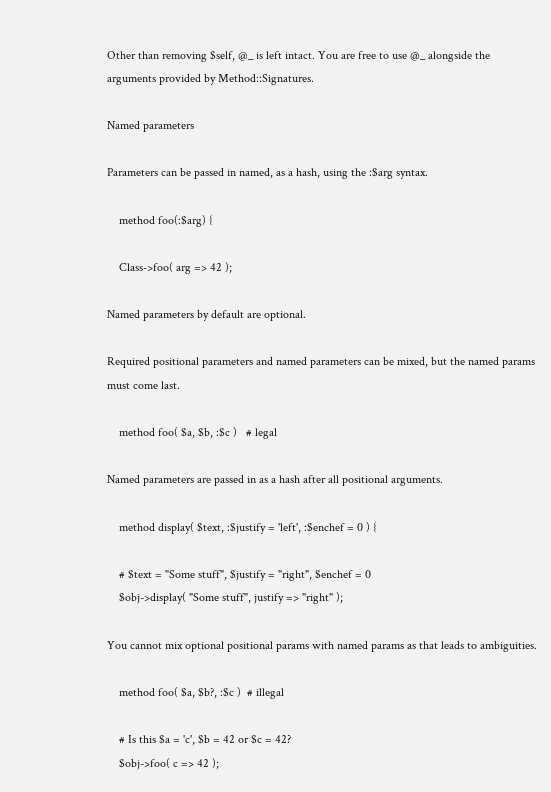Other than removing $self, @_ is left intact. You are free to use @_ alongside the arguments provided by Method::Signatures.

Named parameters

Parameters can be passed in named, as a hash, using the :$arg syntax.

    method foo(:$arg) {

    Class->foo( arg => 42 );

Named parameters by default are optional.

Required positional parameters and named parameters can be mixed, but the named params must come last.

    method foo( $a, $b, :$c )   # legal

Named parameters are passed in as a hash after all positional arguments.

    method display( $text, :$justify = 'left', :$enchef = 0 ) {

    # $text = "Some stuff", $justify = "right", $enchef = 0
    $obj->display( "Some stuff", justify => "right" );

You cannot mix optional positional params with named params as that leads to ambiguities.

    method foo( $a, $b?, :$c )  # illegal

    # Is this $a = 'c', $b = 42 or $c = 42?
    $obj->foo( c => 42 );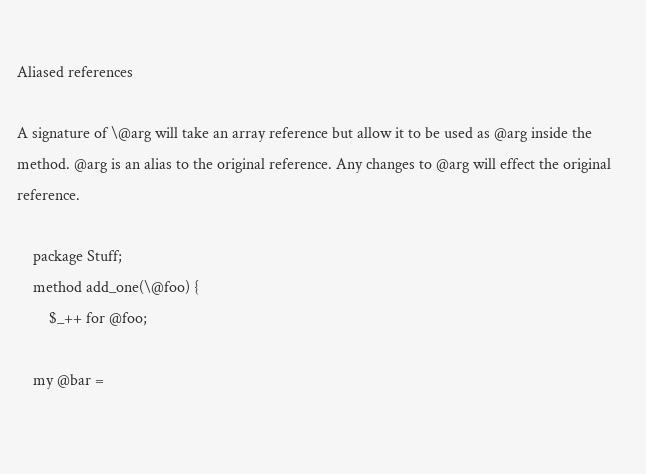Aliased references

A signature of \@arg will take an array reference but allow it to be used as @arg inside the method. @arg is an alias to the original reference. Any changes to @arg will effect the original reference.

    package Stuff;
    method add_one(\@foo) {
        $_++ for @foo;

    my @bar =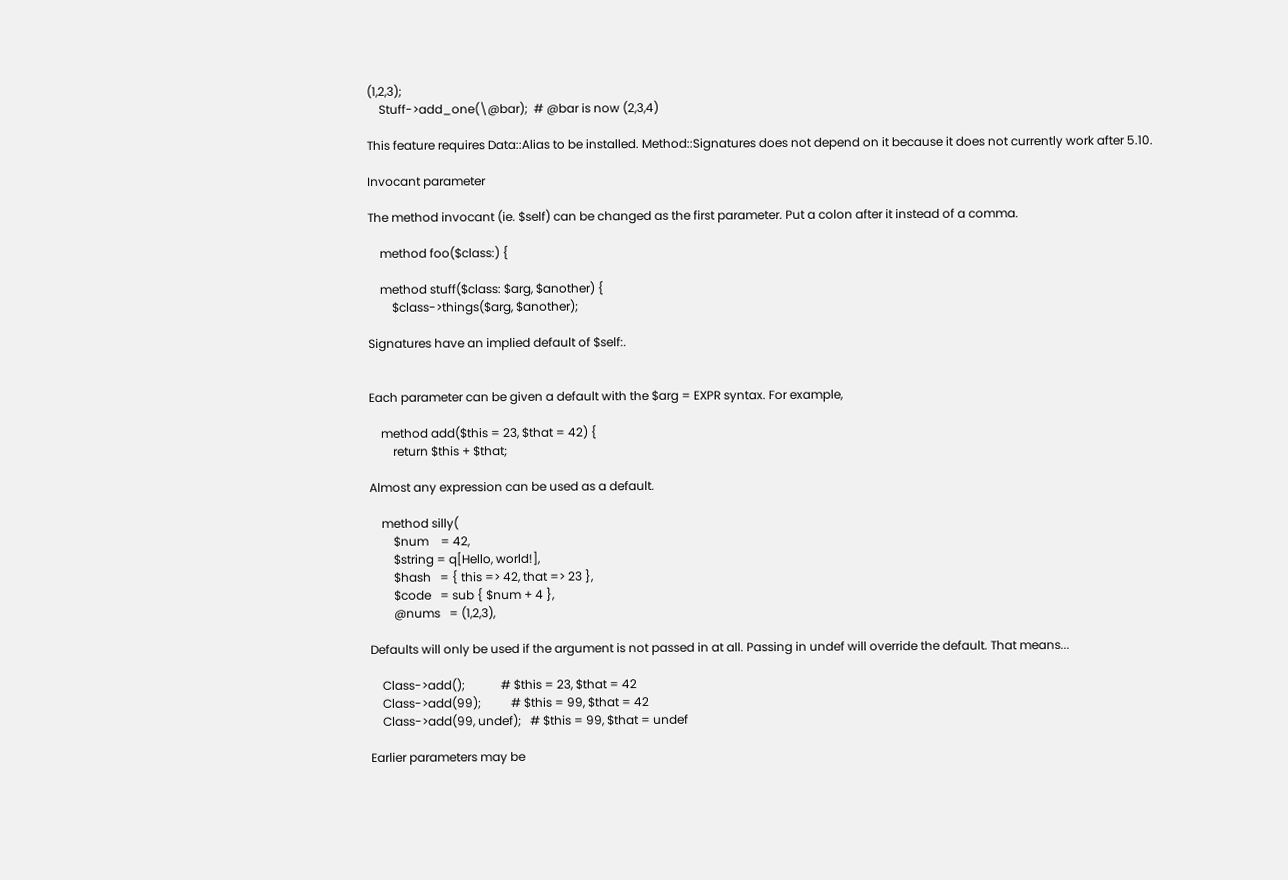(1,2,3);
    Stuff->add_one(\@bar);  # @bar is now (2,3,4)

This feature requires Data::Alias to be installed. Method::Signatures does not depend on it because it does not currently work after 5.10.

Invocant parameter

The method invocant (ie. $self) can be changed as the first parameter. Put a colon after it instead of a comma.

    method foo($class:) {

    method stuff($class: $arg, $another) {
        $class->things($arg, $another);

Signatures have an implied default of $self:.


Each parameter can be given a default with the $arg = EXPR syntax. For example,

    method add($this = 23, $that = 42) {
        return $this + $that;

Almost any expression can be used as a default.

    method silly(
        $num    = 42,
        $string = q[Hello, world!],
        $hash   = { this => 42, that => 23 },
        $code   = sub { $num + 4 },
        @nums   = (1,2,3),

Defaults will only be used if the argument is not passed in at all. Passing in undef will override the default. That means...

    Class->add();            # $this = 23, $that = 42
    Class->add(99);          # $this = 99, $that = 42
    Class->add(99, undef);   # $this = 99, $that = undef

Earlier parameters may be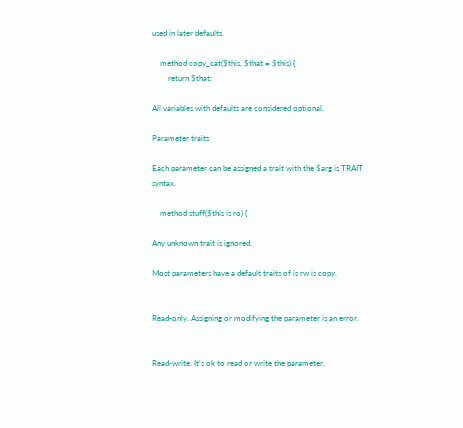used in later defaults.

    method copy_cat($this, $that = $this) {
        return $that;

All variables with defaults are considered optional.

Parameter traits

Each parameter can be assigned a trait with the $arg is TRAIT syntax.

    method stuff($this is ro) {

Any unknown trait is ignored.

Most parameters have a default traits of is rw is copy.


Read-only. Assigning or modifying the parameter is an error.


Read-write. It's ok to read or write the parameter.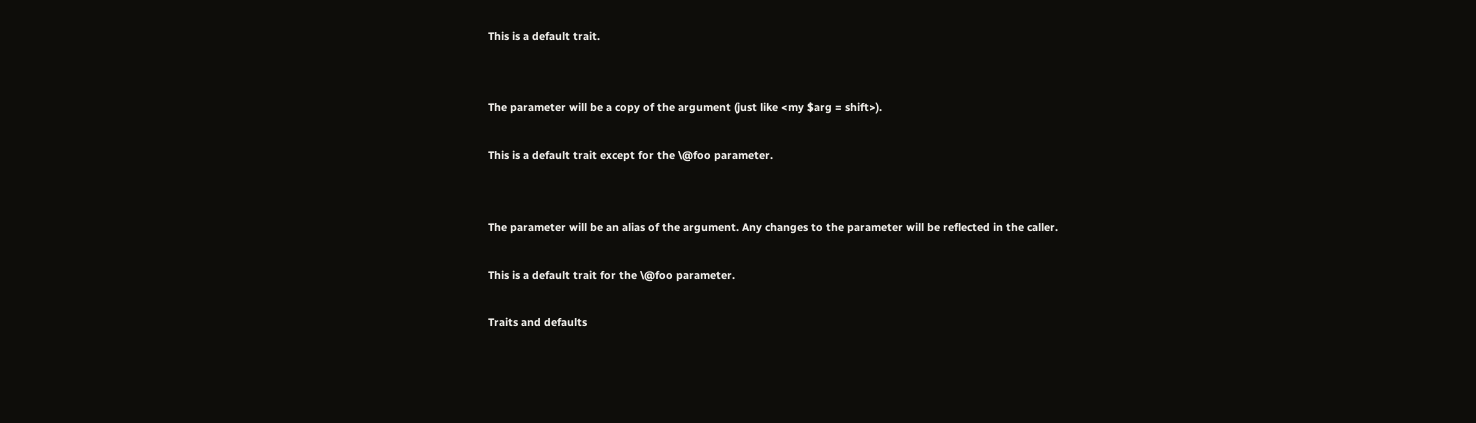This is a default trait.


The parameter will be a copy of the argument (just like <my $arg = shift>).

This is a default trait except for the \@foo parameter.


The parameter will be an alias of the argument. Any changes to the parameter will be reflected in the caller.

This is a default trait for the \@foo parameter.

Traits and defaults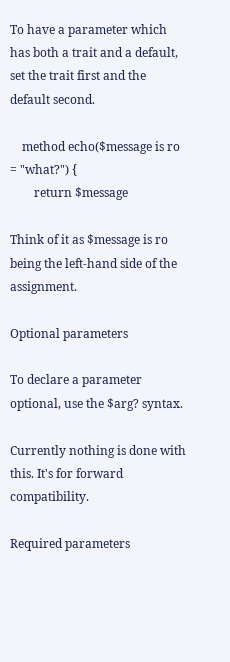To have a parameter which has both a trait and a default, set the trait first and the default second.

    method echo($message is ro = "what?") {
        return $message

Think of it as $message is ro being the left-hand side of the assignment.

Optional parameters

To declare a parameter optional, use the $arg? syntax.

Currently nothing is done with this. It's for forward compatibility.

Required parameters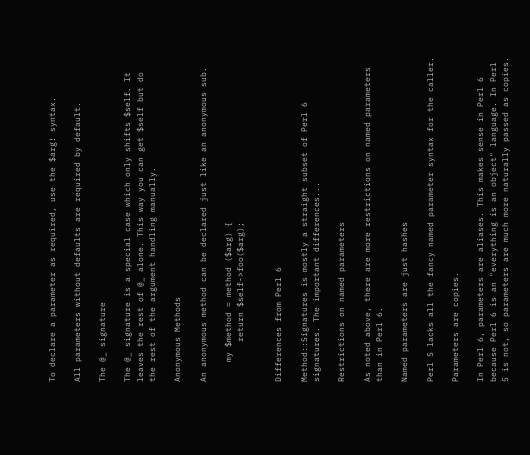To declare a parameter as required, use the $arg! syntax.

All parameters without defaults are required by default.

The @_ signature

The @_ signature is a special case which only shifts $self. It leaves the rest of @_ alone. This way you can get $self but do the rest of the argument handling manually.

Anonymous Methods

An anonymous method can be declared just like an anonymous sub.

    my $method = method ($arg) {
        return $self->foo($arg);


Differences from Perl 6

Method::Signatures is mostly a straight subset of Perl 6 signatures. The important differences...

Restrictions on named parameters

As noted above, there are more restrictions on named parameters than in Perl 6.

Named parameters are just hashes

Perl 5 lacks all the fancy named parameter syntax for the caller.

Parameters are copies.

In Perl 6, parameters are aliases. This makes sense in Perl 6 because Perl 6 is an "everything is an object" language. In Perl 5 is not, so parameters are much more naturally passed as copies.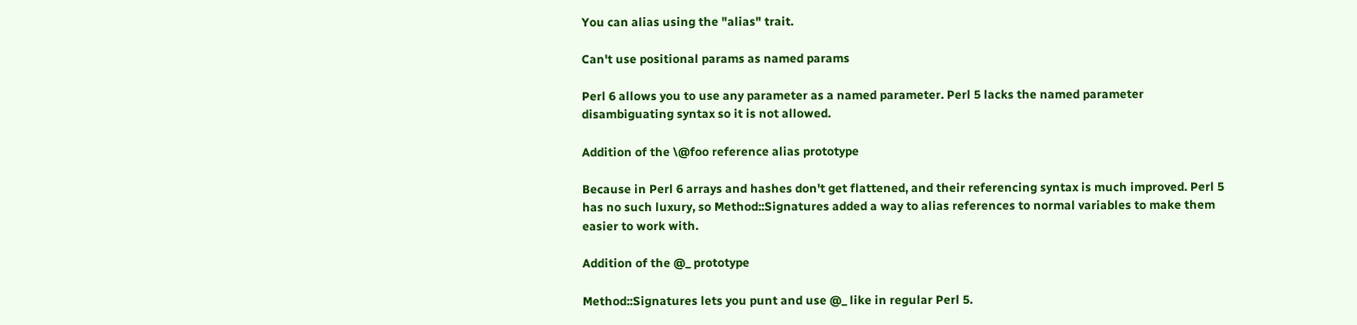You can alias using the "alias" trait.

Can't use positional params as named params

Perl 6 allows you to use any parameter as a named parameter. Perl 5 lacks the named parameter disambiguating syntax so it is not allowed.

Addition of the \@foo reference alias prototype

Because in Perl 6 arrays and hashes don't get flattened, and their referencing syntax is much improved. Perl 5 has no such luxury, so Method::Signatures added a way to alias references to normal variables to make them easier to work with.

Addition of the @_ prototype

Method::Signatures lets you punt and use @_ like in regular Perl 5.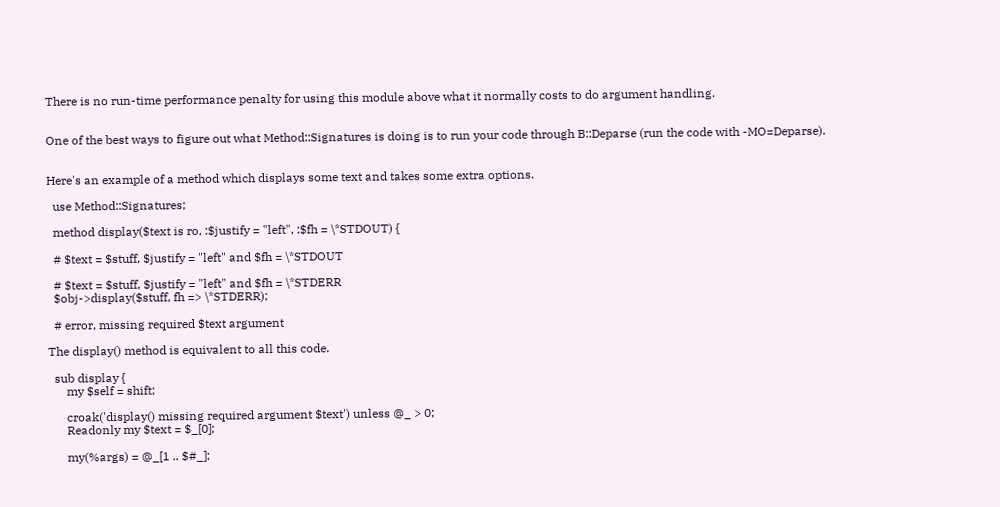There is no run-time performance penalty for using this module above what it normally costs to do argument handling.


One of the best ways to figure out what Method::Signatures is doing is to run your code through B::Deparse (run the code with -MO=Deparse).


Here's an example of a method which displays some text and takes some extra options.

  use Method::Signatures;

  method display($text is ro, :$justify = "left", :$fh = \*STDOUT) {

  # $text = $stuff, $justify = "left" and $fh = \*STDOUT

  # $text = $stuff, $justify = "left" and $fh = \*STDERR
  $obj->display($stuff, fh => \*STDERR);

  # error, missing required $text argument

The display() method is equivalent to all this code.

  sub display {
      my $self = shift;

      croak('display() missing required argument $text') unless @_ > 0;
      Readonly my $text = $_[0];

      my(%args) = @_[1 .. $#_];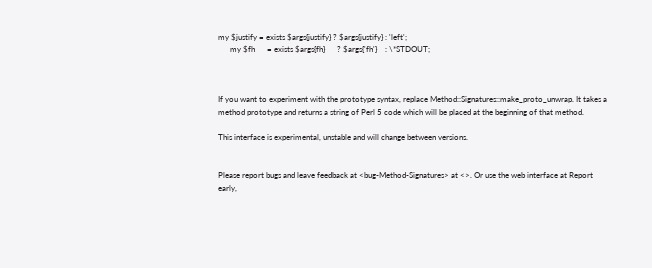my $justify = exists $args{justify} ? $args{justify} : 'left';
      my $fh      = exists $args{fh}      ? $args{'fh'}    : \*STDOUT;



If you want to experiment with the prototype syntax, replace Method::Signatures::make_proto_unwrap. It takes a method prototype and returns a string of Perl 5 code which will be placed at the beginning of that method.

This interface is experimental, unstable and will change between versions.


Please report bugs and leave feedback at <bug-Method-Signatures> at <>. Or use the web interface at Report early,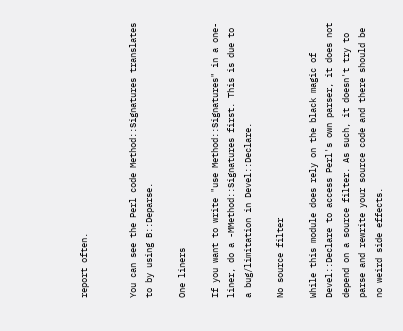report often.


You can see the Perl code Method::Signatures translates to by using B::Deparse.

One liners

If you want to write "use Method::Signatures" in a one-liner, do a -MMethod::Signatures first. This is due to a bug/limitation in Devel::Declare.

No source filter

While this module does rely on the black magic of Devel::Declare to access Perl's own parser, it does not depend on a source filter. As such, it doesn't try to parse and rewrite your source code and there should be no weird side effects.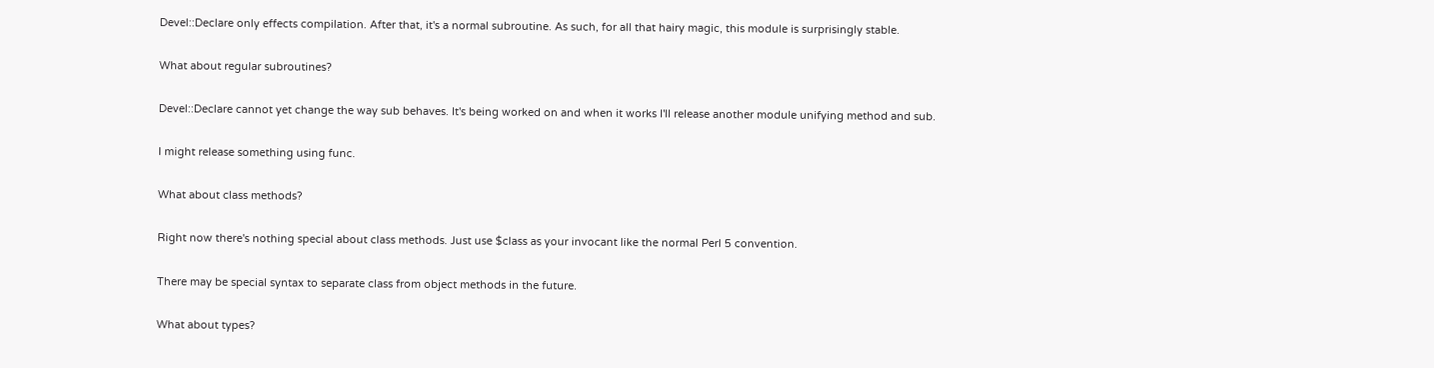Devel::Declare only effects compilation. After that, it's a normal subroutine. As such, for all that hairy magic, this module is surprisingly stable.

What about regular subroutines?

Devel::Declare cannot yet change the way sub behaves. It's being worked on and when it works I'll release another module unifying method and sub.

I might release something using func.

What about class methods?

Right now there's nothing special about class methods. Just use $class as your invocant like the normal Perl 5 convention.

There may be special syntax to separate class from object methods in the future.

What about types?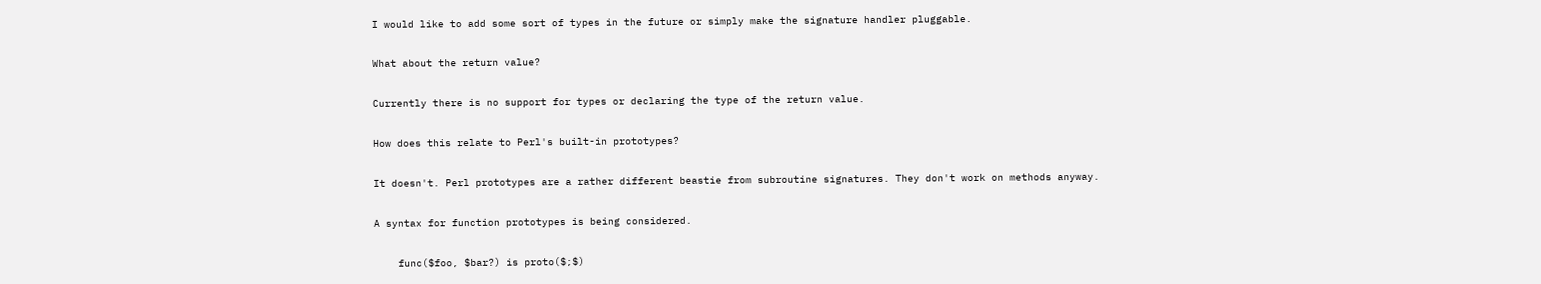I would like to add some sort of types in the future or simply make the signature handler pluggable.

What about the return value?

Currently there is no support for types or declaring the type of the return value.

How does this relate to Perl's built-in prototypes?

It doesn't. Perl prototypes are a rather different beastie from subroutine signatures. They don't work on methods anyway.

A syntax for function prototypes is being considered.

    func($foo, $bar?) is proto($;$)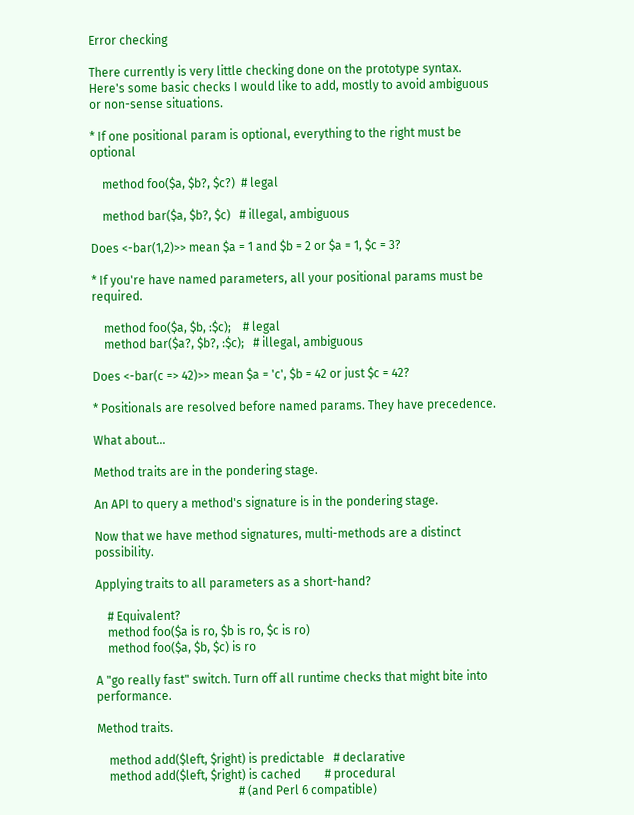Error checking

There currently is very little checking done on the prototype syntax. Here's some basic checks I would like to add, mostly to avoid ambiguous or non-sense situations.

* If one positional param is optional, everything to the right must be optional

    method foo($a, $b?, $c?)  # legal

    method bar($a, $b?, $c)   # illegal, ambiguous

Does <-bar(1,2)>> mean $a = 1 and $b = 2 or $a = 1, $c = 3?

* If you're have named parameters, all your positional params must be required.

    method foo($a, $b, :$c);    # legal
    method bar($a?, $b?, :$c);   # illegal, ambiguous

Does <-bar(c => 42)>> mean $a = 'c', $b = 42 or just $c = 42?

* Positionals are resolved before named params. They have precedence.

What about...

Method traits are in the pondering stage.

An API to query a method's signature is in the pondering stage.

Now that we have method signatures, multi-methods are a distinct possibility.

Applying traits to all parameters as a short-hand?

    # Equivalent?
    method foo($a is ro, $b is ro, $c is ro)
    method foo($a, $b, $c) is ro

A "go really fast" switch. Turn off all runtime checks that might bite into performance.

Method traits.

    method add($left, $right) is predictable   # declarative
    method add($left, $right) is cached        # procedural
                                               # (and Perl 6 compatible)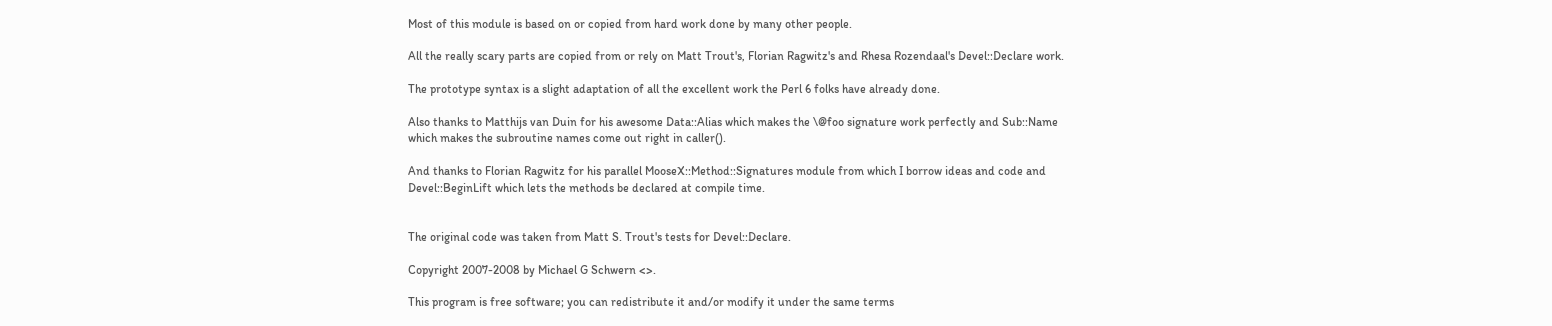Most of this module is based on or copied from hard work done by many other people.

All the really scary parts are copied from or rely on Matt Trout's, Florian Ragwitz's and Rhesa Rozendaal's Devel::Declare work.

The prototype syntax is a slight adaptation of all the excellent work the Perl 6 folks have already done.

Also thanks to Matthijs van Duin for his awesome Data::Alias which makes the \@foo signature work perfectly and Sub::Name which makes the subroutine names come out right in caller().

And thanks to Florian Ragwitz for his parallel MooseX::Method::Signatures module from which I borrow ideas and code and Devel::BeginLift which lets the methods be declared at compile time.


The original code was taken from Matt S. Trout's tests for Devel::Declare.

Copyright 2007-2008 by Michael G Schwern <>.

This program is free software; you can redistribute it and/or modify it under the same terms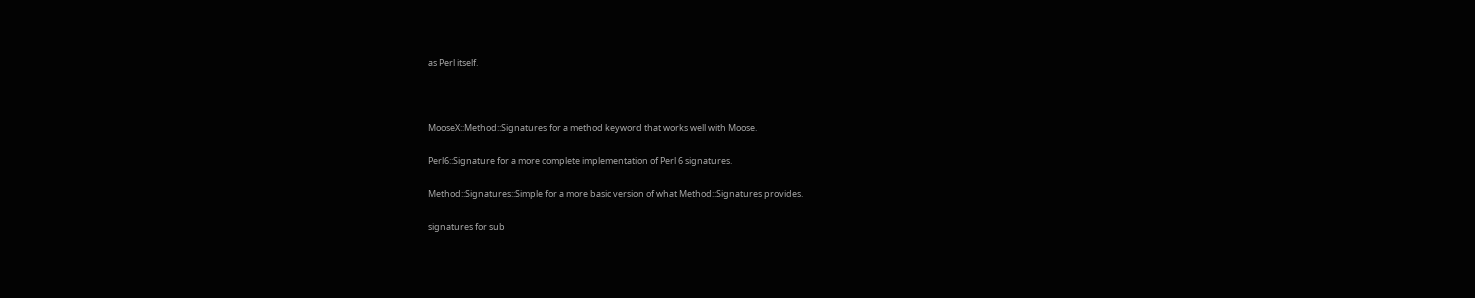as Perl itself.



MooseX::Method::Signatures for a method keyword that works well with Moose.

Perl6::Signature for a more complete implementation of Perl 6 signatures.

Method::Signatures::Simple for a more basic version of what Method::Signatures provides.

signatures for sub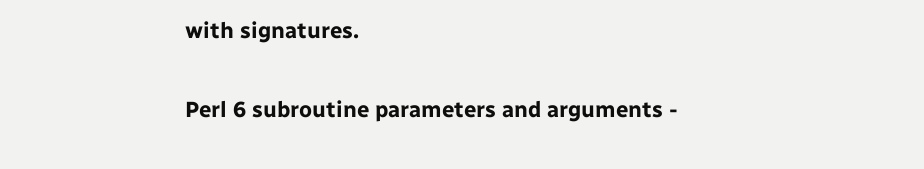with signatures.

Perl 6 subroutine parameters and arguments -